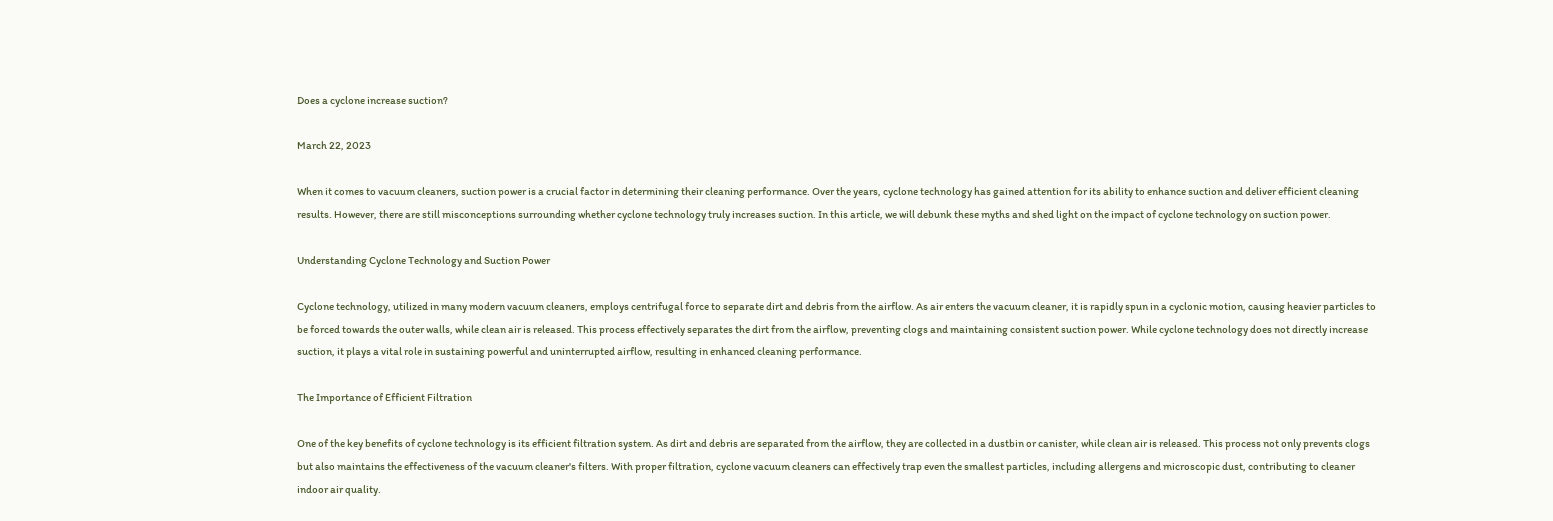Does a cyclone increase suction?

March 22, 2023

When it comes to vacuum cleaners, suction power is a crucial factor in determining their cleaning performance. Over the years, cyclone technology has gained attention for its ability to enhance suction and deliver efficient cleaning results. However, there are still misconceptions surrounding whether cyclone technology truly increases suction. In this article, we will debunk these myths and shed light on the impact of cyclone technology on suction power.

Understanding Cyclone Technology and Suction Power

Cyclone technology, utilized in many modern vacuum cleaners, employs centrifugal force to separate dirt and debris from the airflow. As air enters the vacuum cleaner, it is rapidly spun in a cyclonic motion, causing heavier particles to be forced towards the outer walls, while clean air is released. This process effectively separates the dirt from the airflow, preventing clogs and maintaining consistent suction power. While cyclone technology does not directly increase suction, it plays a vital role in sustaining powerful and uninterrupted airflow, resulting in enhanced cleaning performance.

The Importance of Efficient Filtration

One of the key benefits of cyclone technology is its efficient filtration system. As dirt and debris are separated from the airflow, they are collected in a dustbin or canister, while clean air is released. This process not only prevents clogs but also maintains the effectiveness of the vacuum cleaner's filters. With proper filtration, cyclone vacuum cleaners can effectively trap even the smallest particles, including allergens and microscopic dust, contributing to cleaner indoor air quality.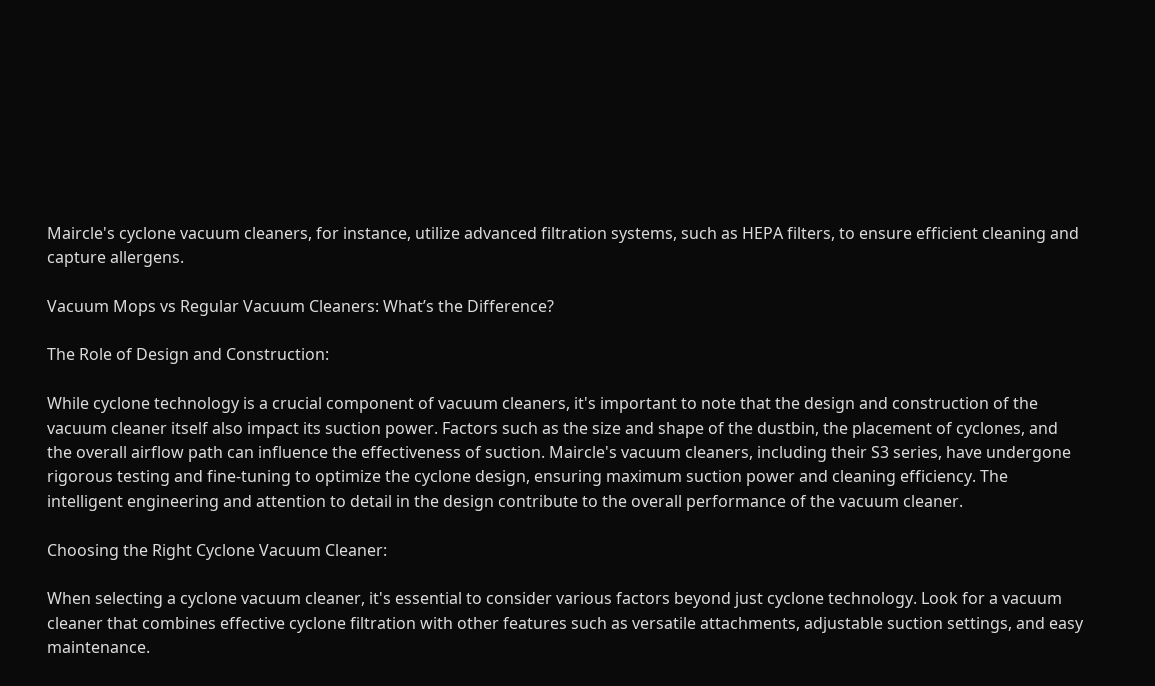Maircle's cyclone vacuum cleaners, for instance, utilize advanced filtration systems, such as HEPA filters, to ensure efficient cleaning and capture allergens.

Vacuum Mops vs Regular Vacuum Cleaners: What’s the Difference?

The Role of Design and Construction:

While cyclone technology is a crucial component of vacuum cleaners, it's important to note that the design and construction of the vacuum cleaner itself also impact its suction power. Factors such as the size and shape of the dustbin, the placement of cyclones, and the overall airflow path can influence the effectiveness of suction. Maircle's vacuum cleaners, including their S3 series, have undergone rigorous testing and fine-tuning to optimize the cyclone design, ensuring maximum suction power and cleaning efficiency. The intelligent engineering and attention to detail in the design contribute to the overall performance of the vacuum cleaner.

Choosing the Right Cyclone Vacuum Cleaner:

When selecting a cyclone vacuum cleaner, it's essential to consider various factors beyond just cyclone technology. Look for a vacuum cleaner that combines effective cyclone filtration with other features such as versatile attachments, adjustable suction settings, and easy maintenance.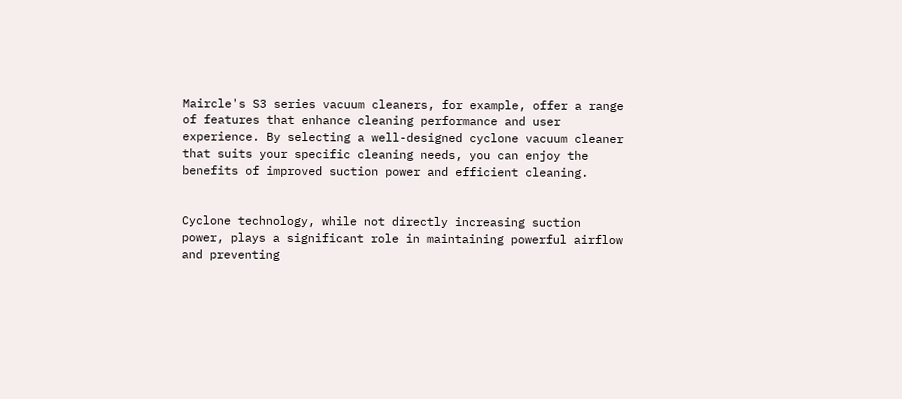Maircle's S3 series vacuum cleaners, for example, offer a range of features that enhance cleaning performance and user experience. By selecting a well-designed cyclone vacuum cleaner that suits your specific cleaning needs, you can enjoy the benefits of improved suction power and efficient cleaning.


Cyclone technology, while not directly increasing suction power, plays a significant role in maintaining powerful airflow and preventing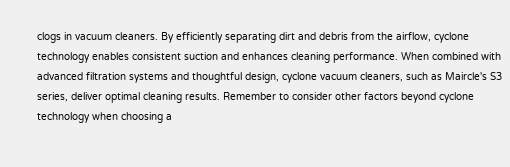clogs in vacuum cleaners. By efficiently separating dirt and debris from the airflow, cyclone technology enables consistent suction and enhances cleaning performance. When combined with advanced filtration systems and thoughtful design, cyclone vacuum cleaners, such as Maircle's S3 series, deliver optimal cleaning results. Remember to consider other factors beyond cyclone technology when choosing a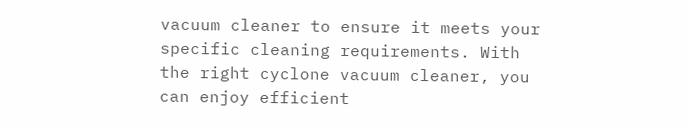vacuum cleaner to ensure it meets your specific cleaning requirements. With the right cyclone vacuum cleaner, you can enjoy efficient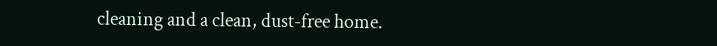cleaning and a clean, dust-free home.